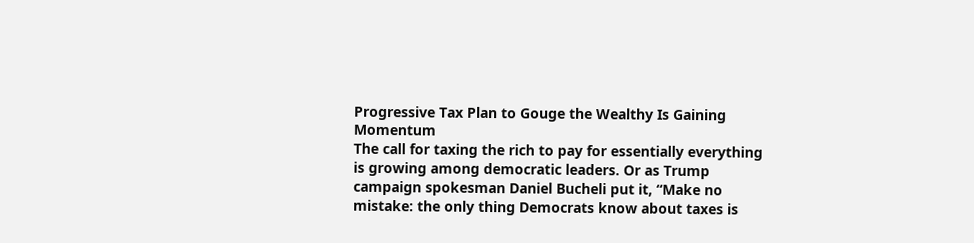Progressive Tax Plan to Gouge the Wealthy Is Gaining Momentum
The call for taxing the rich to pay for essentially everything is growing among democratic leaders. Or as Trump campaign spokesman Daniel Bucheli put it, “Make no mistake: the only thing Democrats know about taxes is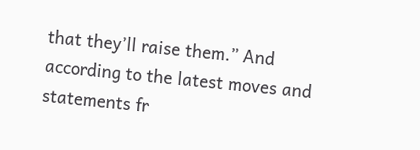that they’ll raise them.” And according to the latest moves and statements fr